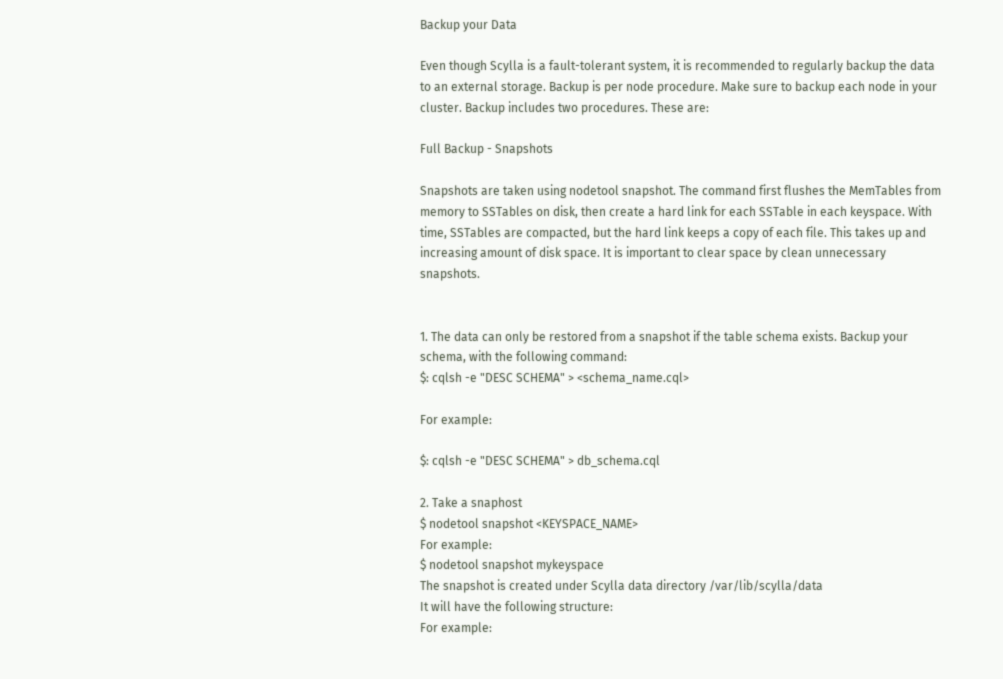Backup your Data

Even though Scylla is a fault-tolerant system, it is recommended to regularly backup the data to an external storage. Backup is per node procedure. Make sure to backup each node in your cluster. Backup includes two procedures. These are:

Full Backup - Snapshots

Snapshots are taken using nodetool snapshot. The command first flushes the MemTables from memory to SSTables on disk, then create a hard link for each SSTable in each keyspace. With time, SSTables are compacted, but the hard link keeps a copy of each file. This takes up and increasing amount of disk space. It is important to clear space by clean unnecessary snapshots.


1. The data can only be restored from a snapshot if the table schema exists. Backup your schema, with the following command:
$: cqlsh -e "DESC SCHEMA" > <schema_name.cql>

For example:

$: cqlsh -e "DESC SCHEMA" > db_schema.cql

2. Take a snaphost
$ nodetool snapshot <KEYSPACE_NAME>
For example:
$ nodetool snapshot mykeyspace
The snapshot is created under Scylla data directory /var/lib/scylla/data
It will have the following structure:
For example: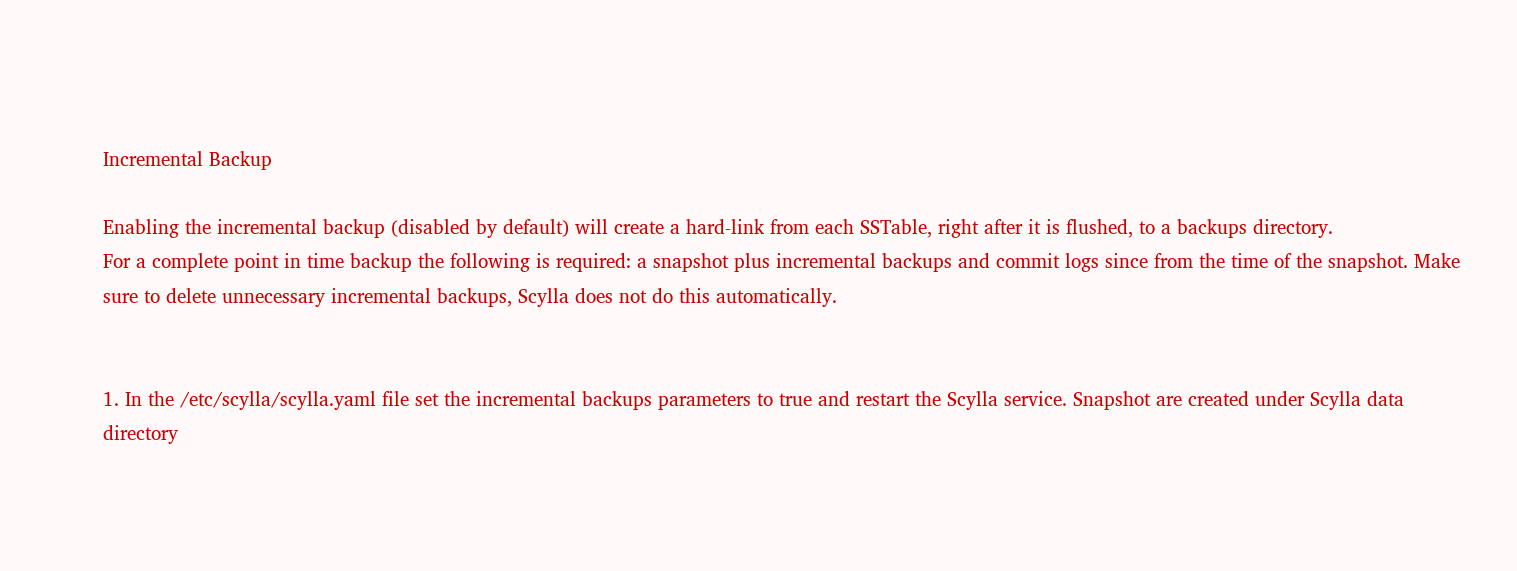Incremental Backup

Enabling the incremental backup (disabled by default) will create a hard-link from each SSTable, right after it is flushed, to a backups directory.
For a complete point in time backup the following is required: a snapshot plus incremental backups and commit logs since from the time of the snapshot. Make sure to delete unnecessary incremental backups, Scylla does not do this automatically.


1. In the /etc/scylla/scylla.yaml file set the incremental backups parameters to true and restart the Scylla service. Snapshot are created under Scylla data directory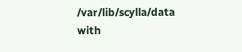/var/lib/scylla/data
with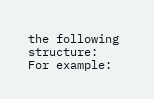the following structure:
For example: